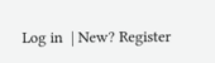Log in  | New? Register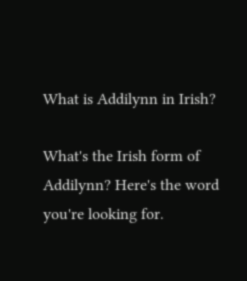What is Addilynn in Irish?

What's the Irish form of Addilynn? Here's the word you're looking for.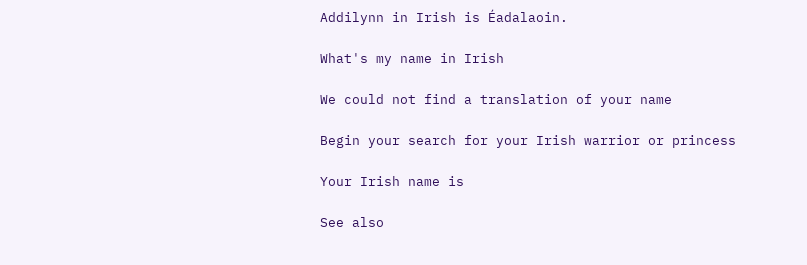Addilynn in Irish is Éadalaoin.

What's my name in Irish

We could not find a translation of your name

Begin your search for your Irish warrior or princess

Your Irish name is

See also